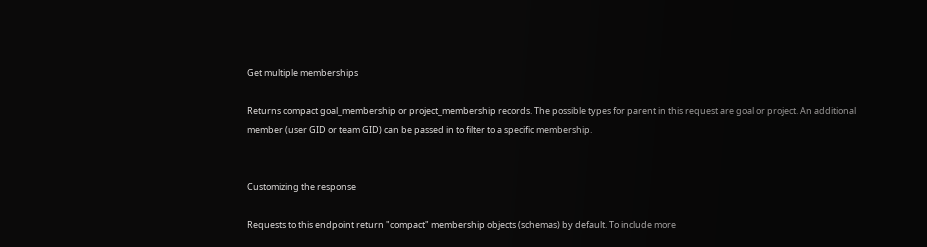Get multiple memberships

Returns compact goal_membership or project_membership records. The possible types for parent in this request are goal or project. An additional member (user GID or team GID) can be passed in to filter to a specific membership.


Customizing the response

Requests to this endpoint return "compact" membership objects (schemas) by default. To include more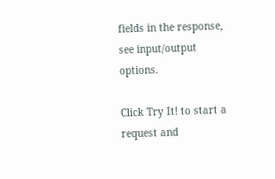fields in the response, see input/output options.

Click Try It! to start a request and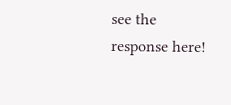see the response here!